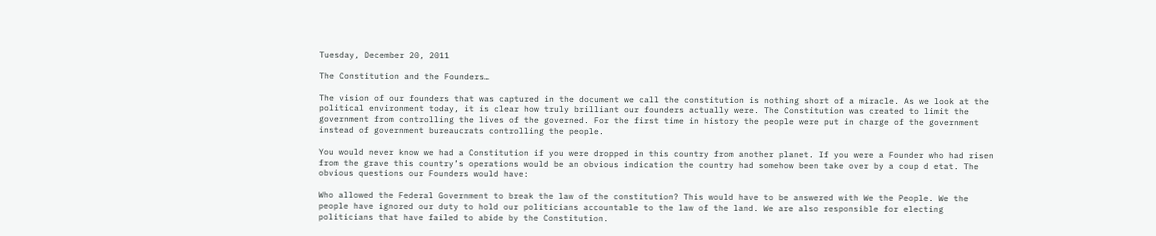Tuesday, December 20, 2011

The Constitution and the Founders…

The vision of our founders that was captured in the document we call the constitution is nothing short of a miracle. As we look at the political environment today, it is clear how truly brilliant our founders actually were. The Constitution was created to limit the government from controlling the lives of the governed. For the first time in history the people were put in charge of the government instead of government bureaucrats controlling the people.

You would never know we had a Constitution if you were dropped in this country from another planet. If you were a Founder who had risen from the grave this country’s operations would be an obvious indication the country had somehow been take over by a coup d etat. The obvious questions our Founders would have:

Who allowed the Federal Government to break the law of the constitution? This would have to be answered with We the People. We the people have ignored our duty to hold our politicians accountable to the law of the land. We are also responsible for electing politicians that have failed to abide by the Constitution.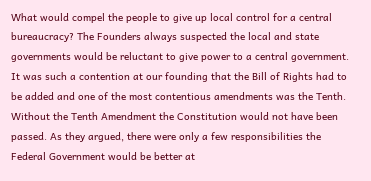What would compel the people to give up local control for a central bureaucracy? The Founders always suspected the local and state governments would be reluctant to give power to a central government. It was such a contention at our founding that the Bill of Rights had to be added and one of the most contentious amendments was the Tenth. Without the Tenth Amendment the Constitution would not have been passed. As they argued, there were only a few responsibilities the Federal Government would be better at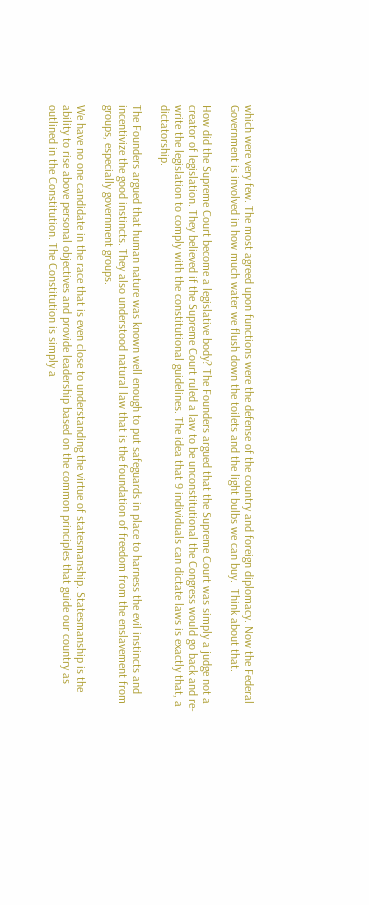which were very few. The most agreed upon functions were the defense of the country and foreign diplomacy. Now the Federal Government is involved in how much water we flush down the toilets and the light bulbs we can buy.  Think about that.

How did the Supreme Court become a legislative body? The Founders argued that the Supreme Court was simply a judge not a creator of legislation. They believed if the Supreme Court ruled a law to be unconstitutional the Congress would go back and re-write the legislation to comply with the constitutional guidelines. The idea that 9 individuals can dictate laws is exactly that, a dictatorship.

The Founders argued that human nature was known well enough to put safeguards in place to harness the evil instincts and incentivize the good instincts. They also understood natural law that is the foundation of freedom from the enslavement from groups, especially government groups.

We have no one candidate in the race that is even close to understanding the virtue of statesmanship. Statesmanship is the ability to rise above personal objectives and provide leadership based on the common principles that guide our country as outlined in the Constitution. The Constitution is simply a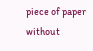piece of paper without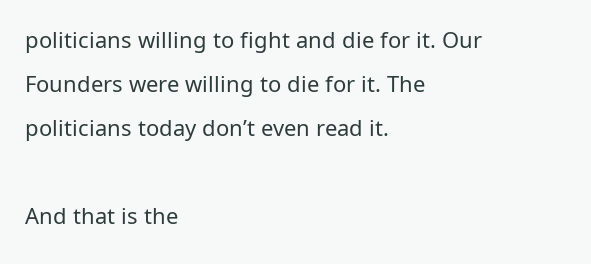politicians willing to fight and die for it. Our Founders were willing to die for it. The politicians today don’t even read it.

And that is the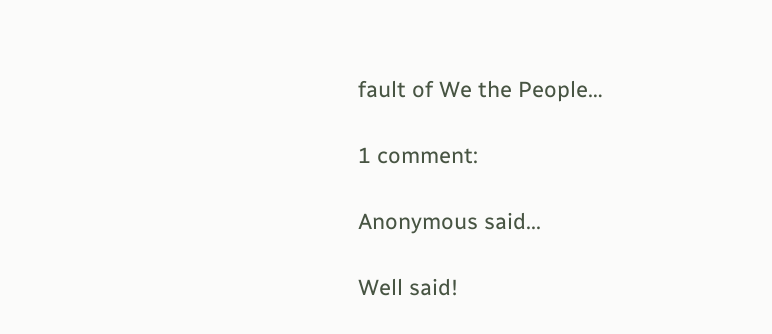fault of We the People…

1 comment:

Anonymous said...

Well said!